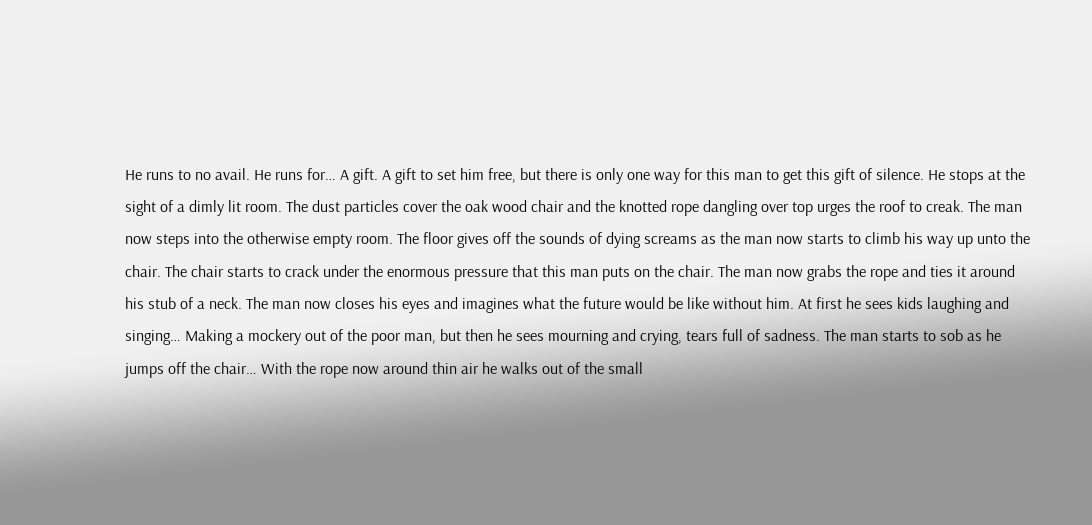He runs to no avail. He runs for… A gift. A gift to set him free, but there is only one way for this man to get this gift of silence. He stops at the sight of a dimly lit room. The dust particles cover the oak wood chair and the knotted rope dangling over top urges the roof to creak. The man now steps into the otherwise empty room. The floor gives off the sounds of dying screams as the man now starts to climb his way up unto the chair. The chair starts to crack under the enormous pressure that this man puts on the chair. The man now grabs the rope and ties it around his stub of a neck. The man now closes his eyes and imagines what the future would be like without him. At first he sees kids laughing and singing… Making a mockery out of the poor man, but then he sees mourning and crying, tears full of sadness. The man starts to sob as he jumps off the chair… With the rope now around thin air he walks out of the small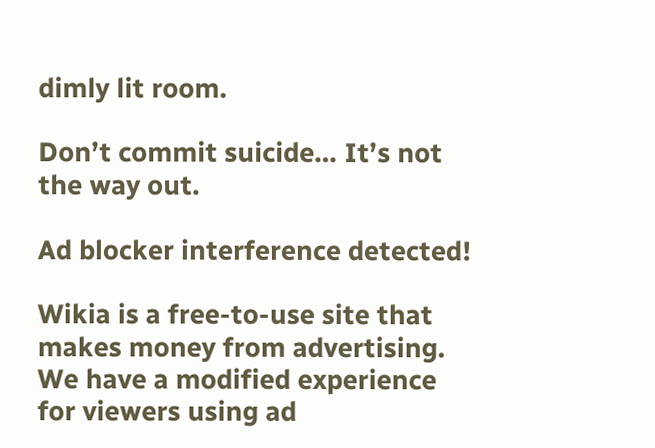dimly lit room.

Don’t commit suicide… It’s not the way out.

Ad blocker interference detected!

Wikia is a free-to-use site that makes money from advertising. We have a modified experience for viewers using ad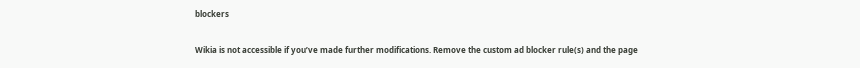blockers

Wikia is not accessible if you’ve made further modifications. Remove the custom ad blocker rule(s) and the page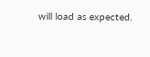will load as expected.